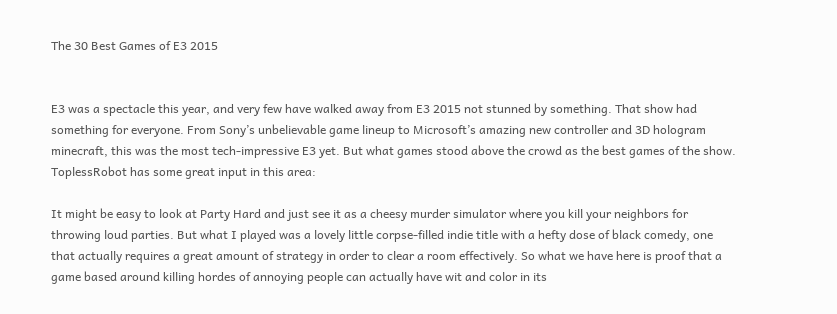The 30 Best Games of E3 2015


E3 was a spectacle this year, and very few have walked away from E3 2015 not stunned by something. That show had something for everyone. From Sony’s unbelievable game lineup to Microsoft’s amazing new controller and 3D hologram minecraft, this was the most tech-impressive E3 yet. But what games stood above the crowd as the best games of the show. ToplessRobot has some great input in this area:

It might be easy to look at Party Hard and just see it as a cheesy murder simulator where you kill your neighbors for throwing loud parties. But what I played was a lovely little corpse-filled indie title with a hefty dose of black comedy, one that actually requires a great amount of strategy in order to clear a room effectively. So what we have here is proof that a game based around killing hordes of annoying people can actually have wit and color in its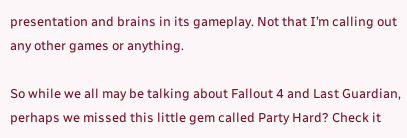presentation and brains in its gameplay. Not that I’m calling out any other games or anything.

So while we all may be talking about Fallout 4 and Last Guardian, perhaps we missed this little gem called Party Hard? Check it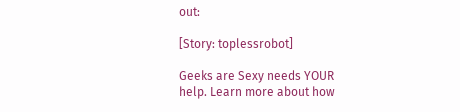out:

[Story: toplessrobot]

Geeks are Sexy needs YOUR help. Learn more about how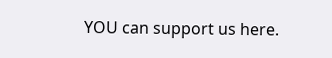YOU can support us here.